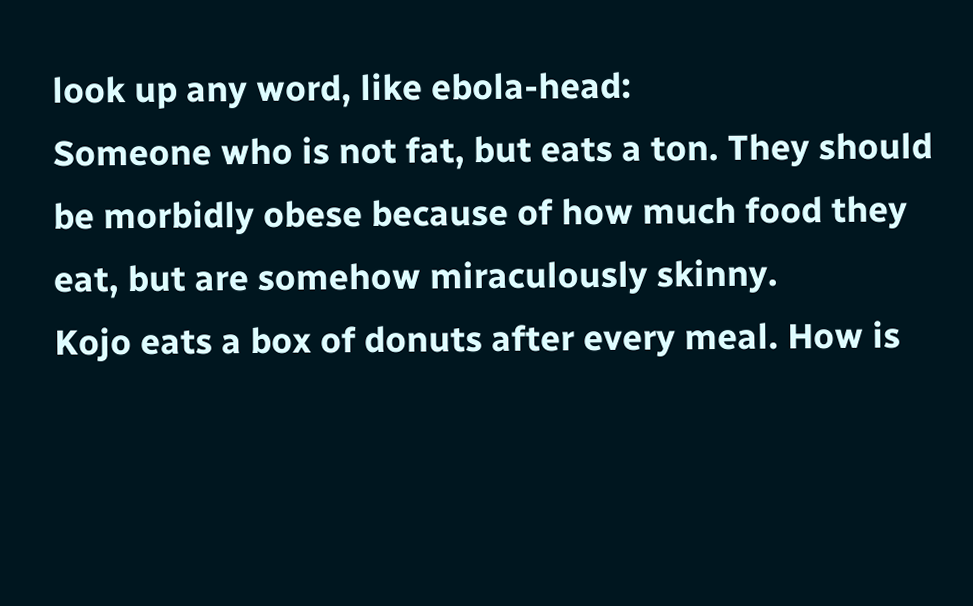look up any word, like ebola-head:
Someone who is not fat, but eats a ton. They should be morbidly obese because of how much food they eat, but are somehow miraculously skinny.
Kojo eats a box of donuts after every meal. How is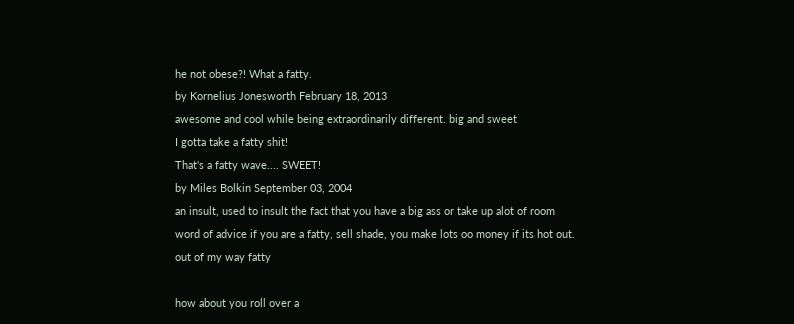he not obese?! What a fatty.
by Kornelius Jonesworth February 18, 2013
awesome and cool while being extraordinarily different. big and sweet
I gotta take a fatty shit!
That's a fatty wave.... SWEET!
by Miles Bolkin September 03, 2004
an insult, used to insult the fact that you have a big ass or take up alot of room
word of advice if you are a fatty, sell shade, you make lots oo money if its hot out.
out of my way fatty

how about you roll over a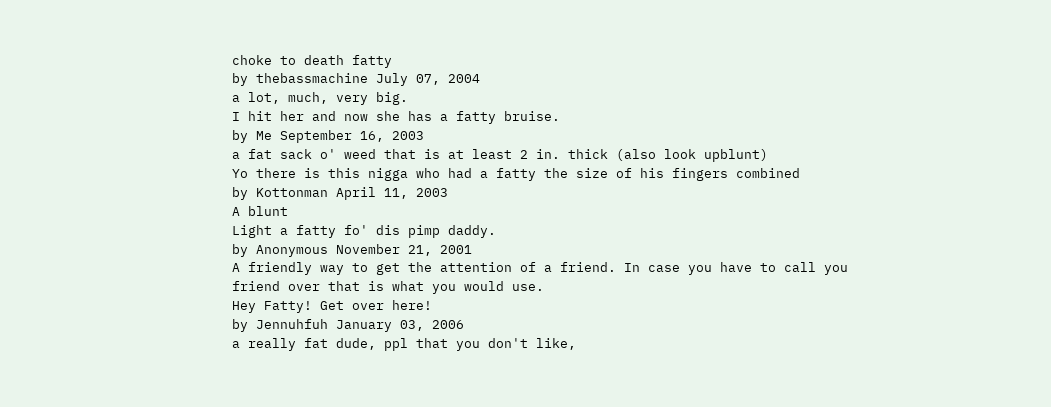choke to death fatty
by thebassmachine July 07, 2004
a lot, much, very big.
I hit her and now she has a fatty bruise.
by Me September 16, 2003
a fat sack o' weed that is at least 2 in. thick (also look upblunt)
Yo there is this nigga who had a fatty the size of his fingers combined
by Kottonman April 11, 2003
A blunt
Light a fatty fo' dis pimp daddy.
by Anonymous November 21, 2001
A friendly way to get the attention of a friend. In case you have to call you friend over that is what you would use.
Hey Fatty! Get over here!
by Jennuhfuh January 03, 2006
a really fat dude, ppl that you don't like,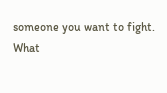someone you want to fight.
What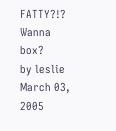FATTY?!? Wanna box?
by leslie March 03, 2005